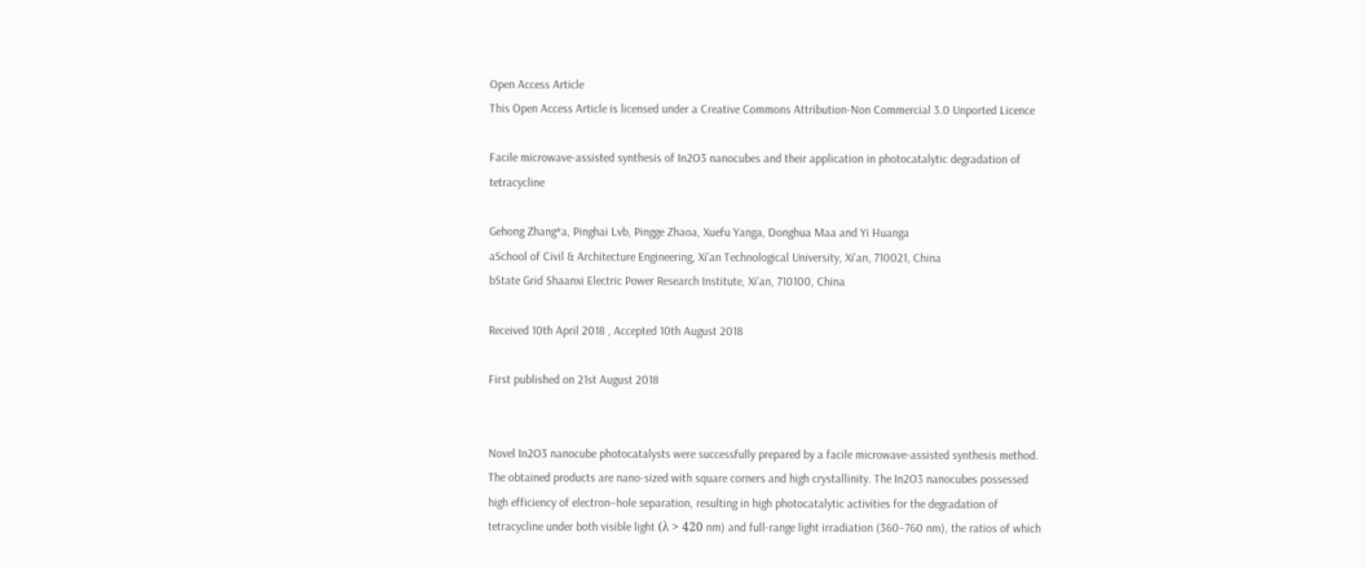Open Access Article
This Open Access Article is licensed under a Creative Commons Attribution-Non Commercial 3.0 Unported Licence

Facile microwave-assisted synthesis of In2O3 nanocubes and their application in photocatalytic degradation of tetracycline

Gehong Zhang*a, Pinghai Lvb, Pingge Zhaoa, Xuefu Yanga, Donghua Maa and Yi Huanga
aSchool of Civil & Architecture Engineering, Xi'an Technological University, Xi'an, 710021, China
bState Grid Shaanxi Electric Power Research Institute, Xi'an, 710100, China

Received 10th April 2018 , Accepted 10th August 2018

First published on 21st August 2018


Novel In2O3 nanocube photocatalysts were successfully prepared by a facile microwave-assisted synthesis method. The obtained products are nano-sized with square corners and high crystallinity. The In2O3 nanocubes possessed high efficiency of electron–hole separation, resulting in high photocatalytic activities for the degradation of tetracycline under both visible light (λ > 420 nm) and full-range light irradiation (360–760 nm), the ratios of which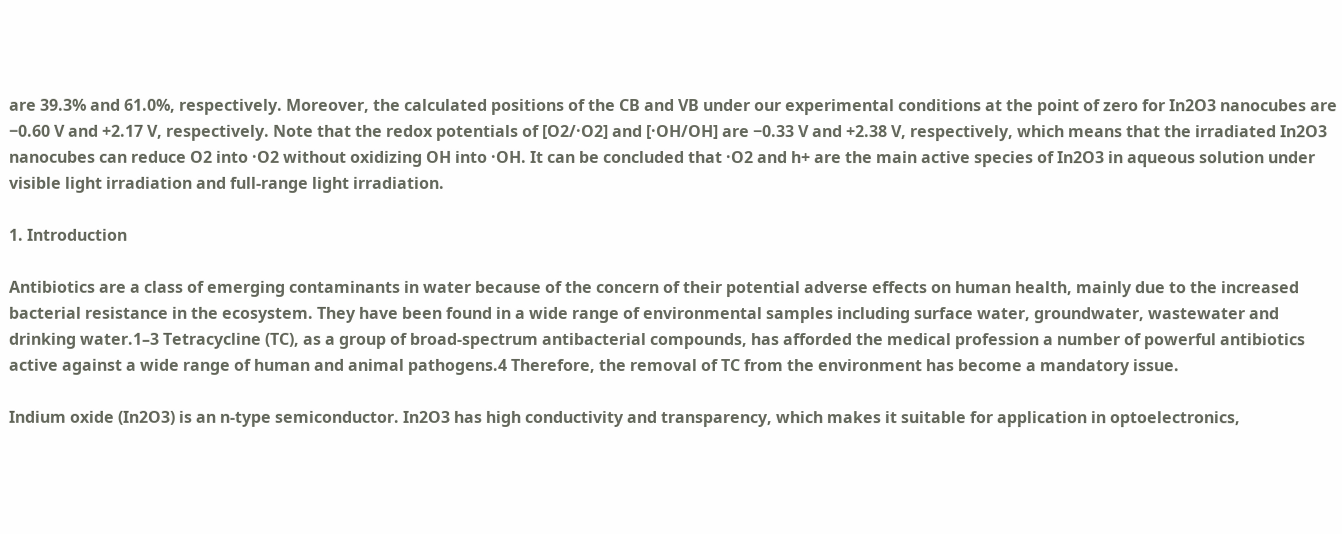are 39.3% and 61.0%, respectively. Moreover, the calculated positions of the CB and VB under our experimental conditions at the point of zero for In2O3 nanocubes are −0.60 V and +2.17 V, respectively. Note that the redox potentials of [O2/·O2] and [·OH/OH] are −0.33 V and +2.38 V, respectively, which means that the irradiated In2O3 nanocubes can reduce O2 into ·O2 without oxidizing OH into ·OH. It can be concluded that ·O2 and h+ are the main active species of In2O3 in aqueous solution under visible light irradiation and full-range light irradiation.

1. Introduction

Antibiotics are a class of emerging contaminants in water because of the concern of their potential adverse effects on human health, mainly due to the increased bacterial resistance in the ecosystem. They have been found in a wide range of environmental samples including surface water, groundwater, wastewater and drinking water.1–3 Tetracycline (TC), as a group of broad-spectrum antibacterial compounds, has afforded the medical profession a number of powerful antibiotics active against a wide range of human and animal pathogens.4 Therefore, the removal of TC from the environment has become a mandatory issue.

Indium oxide (In2O3) is an n-type semiconductor. In2O3 has high conductivity and transparency, which makes it suitable for application in optoelectronics,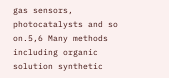gas sensors, photocatalysts and so on.5,6 Many methods including organic solution synthetic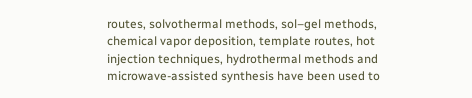routes, solvothermal methods, sol–gel methods, chemical vapor deposition, template routes, hot injection techniques, hydrothermal methods and microwave-assisted synthesis have been used to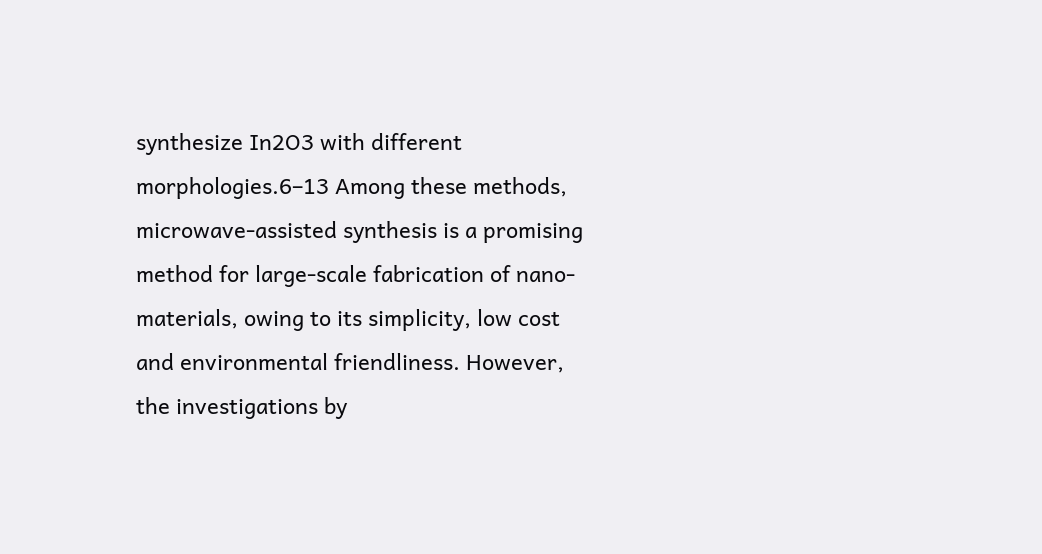synthesize In2O3 with different morphologies.6–13 Among these methods, microwave-assisted synthesis is a promising method for large-scale fabrication of nano-materials, owing to its simplicity, low cost and environmental friendliness. However, the investigations by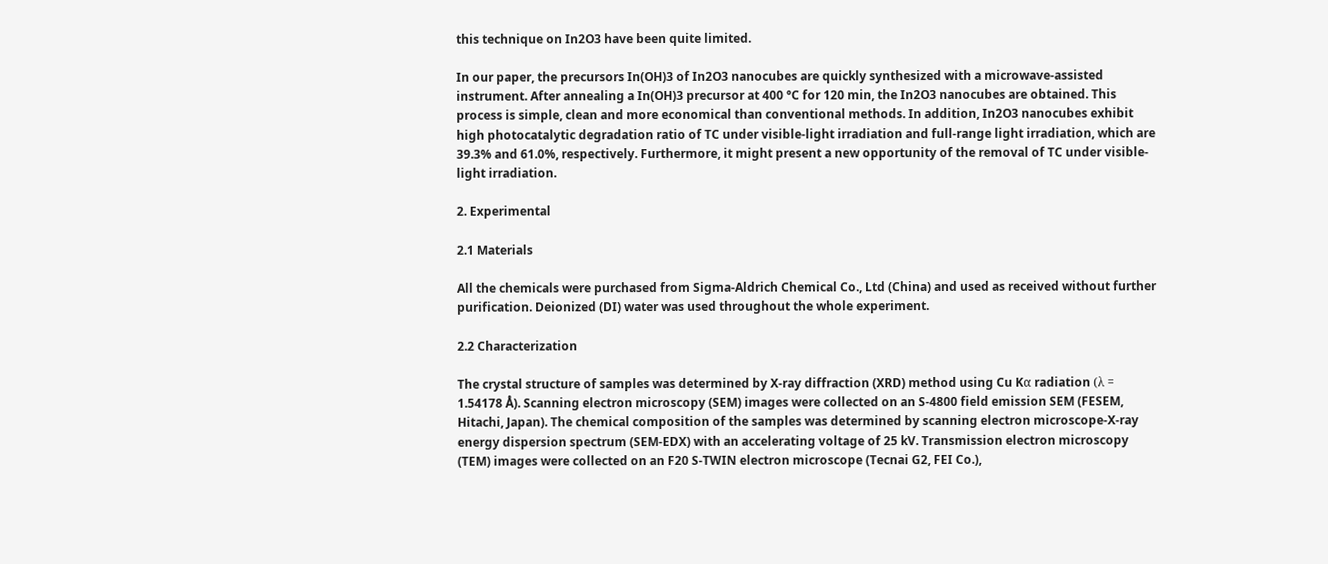this technique on In2O3 have been quite limited.

In our paper, the precursors In(OH)3 of In2O3 nanocubes are quickly synthesized with a microwave-assisted instrument. After annealing a In(OH)3 precursor at 400 °C for 120 min, the In2O3 nanocubes are obtained. This process is simple, clean and more economical than conventional methods. In addition, In2O3 nanocubes exhibit high photocatalytic degradation ratio of TC under visible-light irradiation and full-range light irradiation, which are 39.3% and 61.0%, respectively. Furthermore, it might present a new opportunity of the removal of TC under visible-light irradiation.

2. Experimental

2.1 Materials

All the chemicals were purchased from Sigma-Aldrich Chemical Co., Ltd (China) and used as received without further purification. Deionized (DI) water was used throughout the whole experiment.

2.2 Characterization

The crystal structure of samples was determined by X-ray diffraction (XRD) method using Cu Kα radiation (λ = 1.54178 Å). Scanning electron microscopy (SEM) images were collected on an S-4800 field emission SEM (FESEM, Hitachi, Japan). The chemical composition of the samples was determined by scanning electron microscope-X-ray energy dispersion spectrum (SEM-EDX) with an accelerating voltage of 25 kV. Transmission electron microscopy (TEM) images were collected on an F20 S-TWIN electron microscope (Tecnai G2, FEI Co.),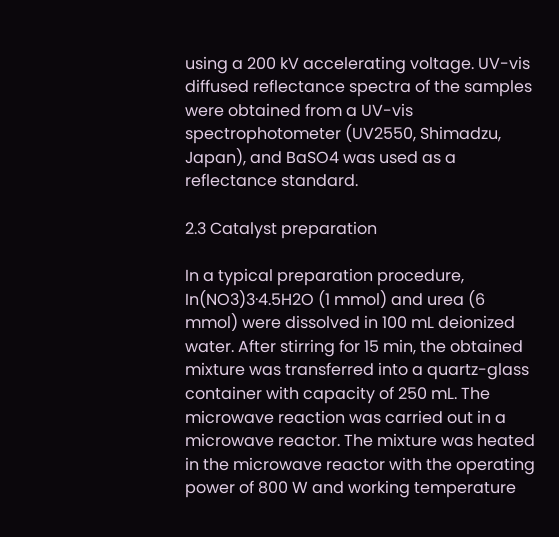using a 200 kV accelerating voltage. UV-vis diffused reflectance spectra of the samples were obtained from a UV-vis spectrophotometer (UV2550, Shimadzu, Japan), and BaSO4 was used as a reflectance standard.

2.3 Catalyst preparation

In a typical preparation procedure, In(NO3)3·4.5H2O (1 mmol) and urea (6 mmol) were dissolved in 100 mL deionized water. After stirring for 15 min, the obtained mixture was transferred into a quartz-glass container with capacity of 250 mL. The microwave reaction was carried out in a microwave reactor. The mixture was heated in the microwave reactor with the operating power of 800 W and working temperature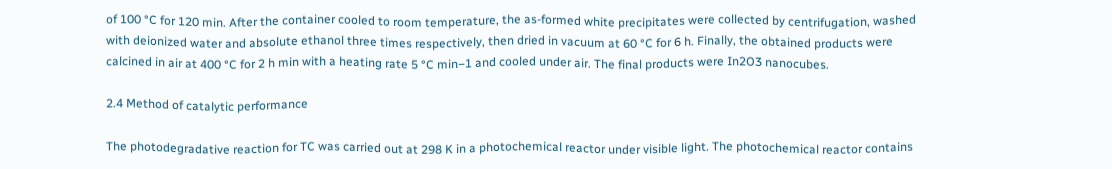of 100 °C for 120 min. After the container cooled to room temperature, the as-formed white precipitates were collected by centrifugation, washed with deionized water and absolute ethanol three times respectively, then dried in vacuum at 60 °C for 6 h. Finally, the obtained products were calcined in air at 400 °C for 2 h min with a heating rate 5 °C min−1 and cooled under air. The final products were In2O3 nanocubes.

2.4 Method of catalytic performance

The photodegradative reaction for TC was carried out at 298 K in a photochemical reactor under visible light. The photochemical reactor contains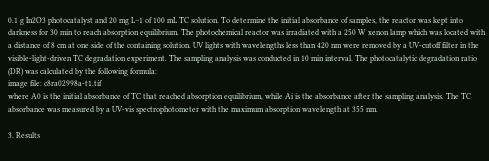0.1 g In2O3 photocatalyst and 20 mg L−1 of 100 mL TC solution. To determine the initial absorbance of samples, the reactor was kept into darkness for 30 min to reach absorption equilibrium. The photochemical reactor was irradiated with a 250 W xenon lamp which was located with a distance of 8 cm at one side of the containing solution. UV lights with wavelengths less than 420 nm were removed by a UV-cutoff filter in the visible-light-driven TC degradation experiment. The sampling analysis was conducted in 10 min interval. The photocatalytic degradation ratio (DR) was calculated by the following formula:
image file: c8ra02998a-t1.tif
where A0 is the initial absorbance of TC that reached absorption equilibrium, while Ai is the absorbance after the sampling analysis. The TC absorbance was measured by a UV-vis spectrophotometer with the maximum absorption wavelength at 355 nm.

3. Results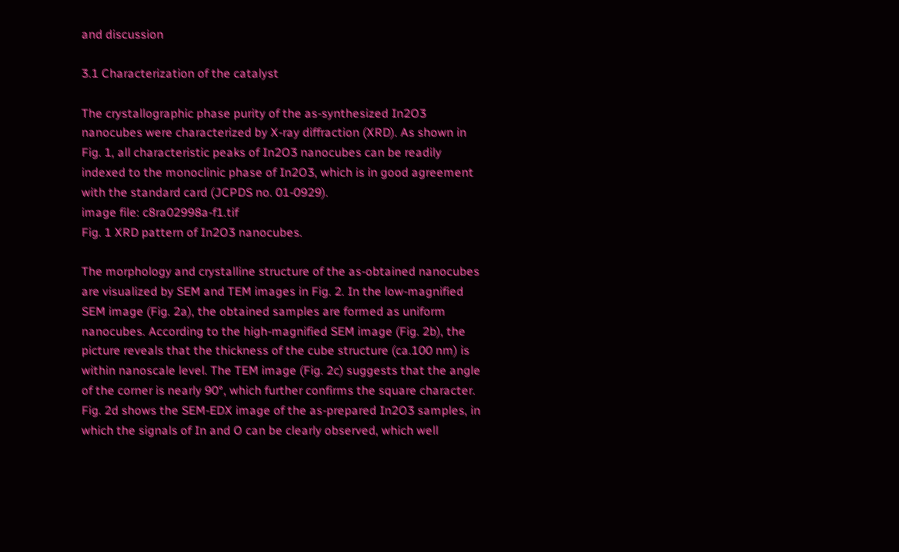and discussion

3.1 Characterization of the catalyst

The crystallographic phase purity of the as-synthesized In2O3 nanocubes were characterized by X-ray diffraction (XRD). As shown in Fig. 1, all characteristic peaks of In2O3 nanocubes can be readily indexed to the monoclinic phase of In2O3, which is in good agreement with the standard card (JCPDS no. 01-0929).
image file: c8ra02998a-f1.tif
Fig. 1 XRD pattern of In2O3 nanocubes.

The morphology and crystalline structure of the as-obtained nanocubes are visualized by SEM and TEM images in Fig. 2. In the low-magnified SEM image (Fig. 2a), the obtained samples are formed as uniform nanocubes. According to the high-magnified SEM image (Fig. 2b), the picture reveals that the thickness of the cube structure (ca.100 nm) is within nanoscale level. The TEM image (Fig. 2c) suggests that the angle of the corner is nearly 90°, which further confirms the square character. Fig. 2d shows the SEM-EDX image of the as-prepared In2O3 samples, in which the signals of In and O can be clearly observed, which well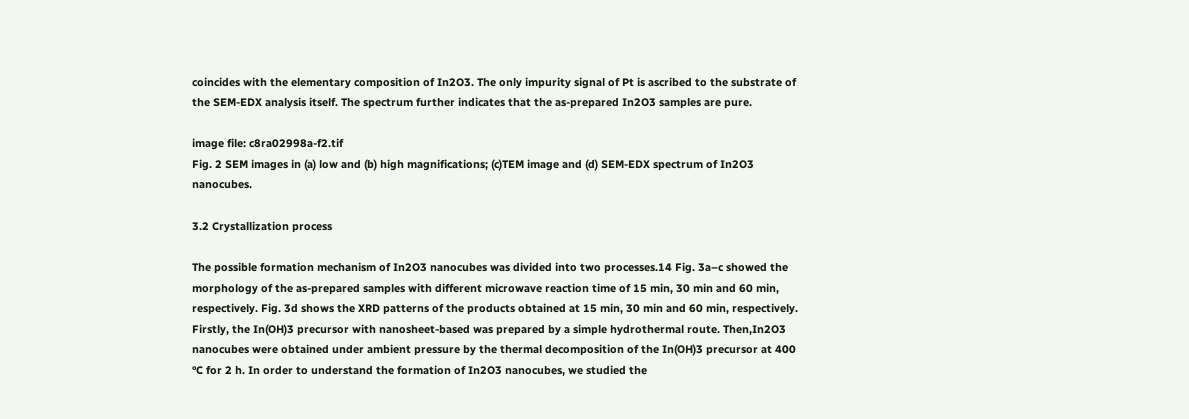coincides with the elementary composition of In2O3. The only impurity signal of Pt is ascribed to the substrate of the SEM-EDX analysis itself. The spectrum further indicates that the as-prepared In2O3 samples are pure.

image file: c8ra02998a-f2.tif
Fig. 2 SEM images in (a) low and (b) high magnifications; (c)TEM image and (d) SEM-EDX spectrum of In2O3 nanocubes.

3.2 Crystallization process

The possible formation mechanism of In2O3 nanocubes was divided into two processes.14 Fig. 3a–c showed the morphology of the as-prepared samples with different microwave reaction time of 15 min, 30 min and 60 min, respectively. Fig. 3d shows the XRD patterns of the products obtained at 15 min, 30 min and 60 min, respectively. Firstly, the In(OH)3 precursor with nanosheet-based was prepared by a simple hydrothermal route. Then,In2O3 nanocubes were obtained under ambient pressure by the thermal decomposition of the In(OH)3 precursor at 400 °C for 2 h. In order to understand the formation of In2O3 nanocubes, we studied the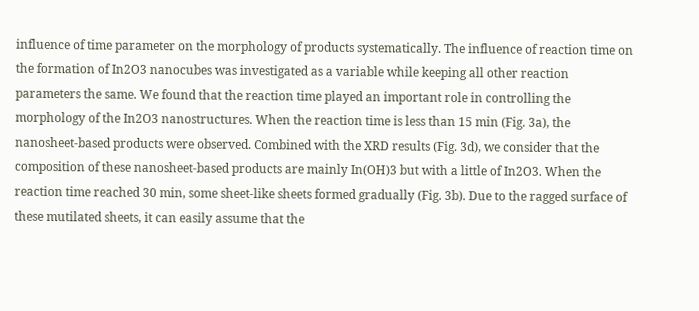influence of time parameter on the morphology of products systematically. The influence of reaction time on the formation of In2O3 nanocubes was investigated as a variable while keeping all other reaction parameters the same. We found that the reaction time played an important role in controlling the morphology of the In2O3 nanostructures. When the reaction time is less than 15 min (Fig. 3a), the nanosheet-based products were observed. Combined with the XRD results (Fig. 3d), we consider that the composition of these nanosheet-based products are mainly In(OH)3 but with a little of In2O3. When the reaction time reached 30 min, some sheet-like sheets formed gradually (Fig. 3b). Due to the ragged surface of these mutilated sheets, it can easily assume that the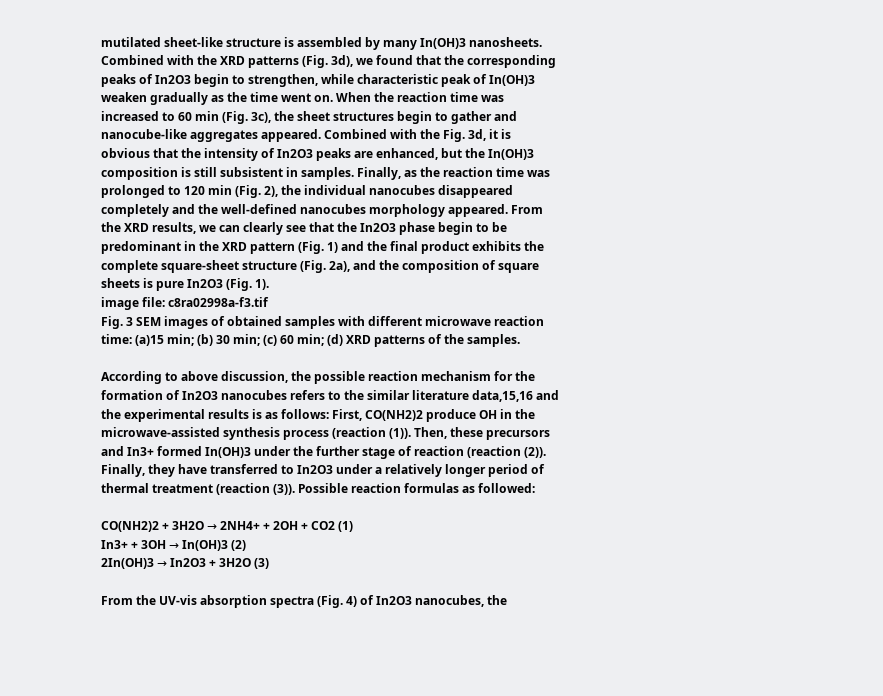mutilated sheet-like structure is assembled by many In(OH)3 nanosheets. Combined with the XRD patterns (Fig. 3d), we found that the corresponding peaks of In2O3 begin to strengthen, while characteristic peak of In(OH)3 weaken gradually as the time went on. When the reaction time was increased to 60 min (Fig. 3c), the sheet structures begin to gather and nanocube-like aggregates appeared. Combined with the Fig. 3d, it is obvious that the intensity of In2O3 peaks are enhanced, but the In(OH)3 composition is still subsistent in samples. Finally, as the reaction time was prolonged to 120 min (Fig. 2), the individual nanocubes disappeared completely and the well-defined nanocubes morphology appeared. From the XRD results, we can clearly see that the In2O3 phase begin to be predominant in the XRD pattern (Fig. 1) and the final product exhibits the complete square-sheet structure (Fig. 2a), and the composition of square sheets is pure In2O3 (Fig. 1).
image file: c8ra02998a-f3.tif
Fig. 3 SEM images of obtained samples with different microwave reaction time: (a)15 min; (b) 30 min; (c) 60 min; (d) XRD patterns of the samples.

According to above discussion, the possible reaction mechanism for the formation of In2O3 nanocubes refers to the similar literature data,15,16 and the experimental results is as follows: First, CO(NH2)2 produce OH in the microwave-assisted synthesis process (reaction (1)). Then, these precursors and In3+ formed In(OH)3 under the further stage of reaction (reaction (2)). Finally, they have transferred to In2O3 under a relatively longer period of thermal treatment (reaction (3)). Possible reaction formulas as followed:

CO(NH2)2 + 3H2O → 2NH4+ + 2OH + CO2 (1)
In3+ + 3OH → In(OH)3 (2)
2In(OH)3 → In2O3 + 3H2O (3)

From the UV-vis absorption spectra (Fig. 4) of In2O3 nanocubes, the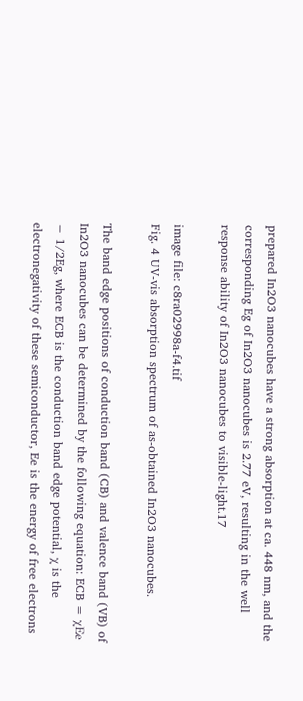prepared In2O3 nanocubes have a strong absorption at ca. 448 nm, and the corresponding Eg of In2O3 nanocubes is 2.77 eV, resulting in the well response ability of In2O3 nanocubes to visible-light.17

image file: c8ra02998a-f4.tif
Fig. 4 UV-vis absorption spectrum of as-obtained In2O3 nanocubes.

The band edge positions of conduction band (CB) and valence band (VB) of In2O3 nanocubes can be determined by the following equation: ECB = χEe − 1/2Eg, where ECB is the conduction band edge potential, χ is the electronegativity of these semiconductor, Ee is the energy of free electrons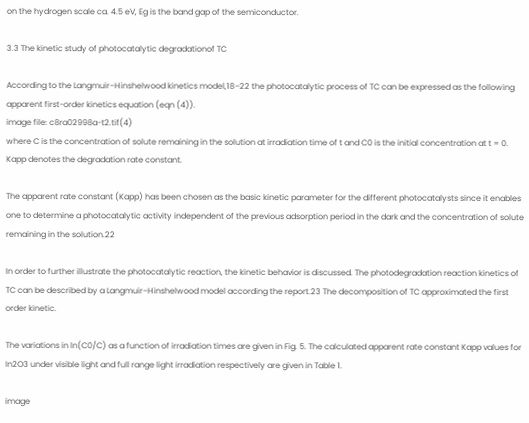on the hydrogen scale ca. 4.5 eV, Eg is the band gap of the semiconductor.

3.3 The kinetic study of photocatalytic degradationof TC

According to the Langmuir–Hinshelwood kinetics model,18–22 the photocatalytic process of TC can be expressed as the following apparent first-order kinetics equation (eqn (4)).
image file: c8ra02998a-t2.tif(4)
where C is the concentration of solute remaining in the solution at irradiation time of t and C0 is the initial concentration at t = 0. Kapp denotes the degradation rate constant.

The apparent rate constant (Kapp) has been chosen as the basic kinetic parameter for the different photocatalysts since it enables one to determine a photocatalytic activity independent of the previous adsorption period in the dark and the concentration of solute remaining in the solution.22

In order to further illustrate the photocatalytic reaction, the kinetic behavior is discussed. The photodegradation reaction kinetics of TC can be described by a Langmuir–Hinshelwood model according the report.23 The decomposition of TC approximated the first order kinetic.

The variations in ln(C0/C) as a function of irradiation times are given in Fig. 5. The calculated apparent rate constant Kapp values for In2O3 under visible light and full range light irradiation respectively are given in Table 1.

image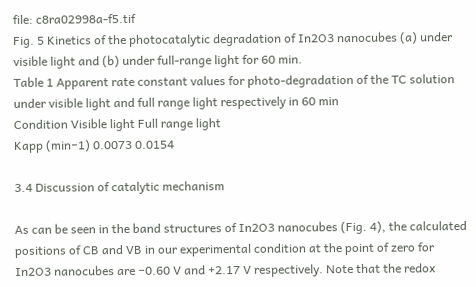file: c8ra02998a-f5.tif
Fig. 5 Kinetics of the photocatalytic degradation of In2O3 nanocubes (a) under visible light and (b) under full-range light for 60 min.
Table 1 Apparent rate constant values for photo-degradation of the TC solution under visible light and full range light respectively in 60 min
Condition Visible light Full range light
Kapp (min−1) 0.0073 0.0154

3.4 Discussion of catalytic mechanism

As can be seen in the band structures of In2O3 nanocubes (Fig. 4), the calculated positions of CB and VB in our experimental condition at the point of zero for In2O3 nanocubes are −0.60 V and +2.17 V respectively. Note that the redox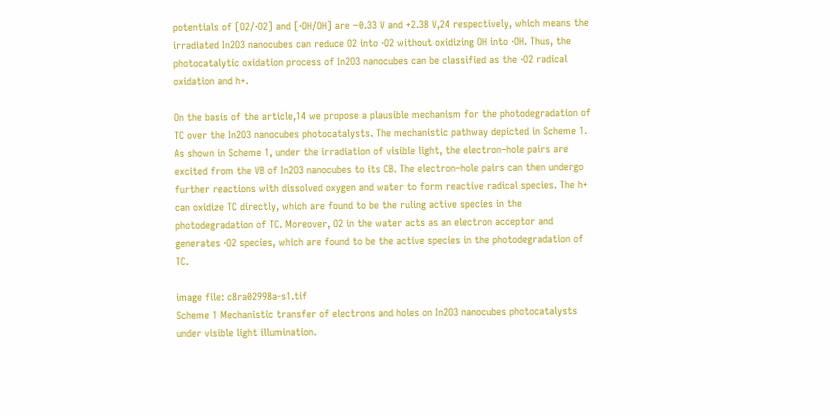potentials of [O2/·O2] and [·OH/OH] are −0.33 V and +2.38 V,24 respectively, which means the irradiated In2O3 nanocubes can reduce O2 into ·O2 without oxidizing OH into ·OH. Thus, the photocatalytic oxidation process of In2O3 nanocubes can be classified as the ·O2 radical oxidation and h+.

On the basis of the article,14 we propose a plausible mechanism for the photodegradation of TC over the In2O3 nanocubes photocatalysts. The mechanistic pathway depicted in Scheme 1. As shown in Scheme 1, under the irradiation of visible light, the electron–hole pairs are excited from the VB of In2O3 nanocubes to its CB. The electron–hole pairs can then undergo further reactions with dissolved oxygen and water to form reactive radical species. The h+ can oxidize TC directly, which are found to be the ruling active species in the photodegradation of TC. Moreover, O2 in the water acts as an electron acceptor and generates ·O2 species, which are found to be the active species in the photodegradation of TC.

image file: c8ra02998a-s1.tif
Scheme 1 Mechanistic transfer of electrons and holes on In2O3 nanocubes photocatalysts under visible light illumination.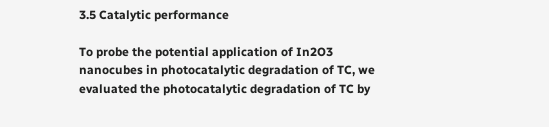3.5 Catalytic performance

To probe the potential application of In2O3 nanocubes in photocatalytic degradation of TC, we evaluated the photocatalytic degradation of TC by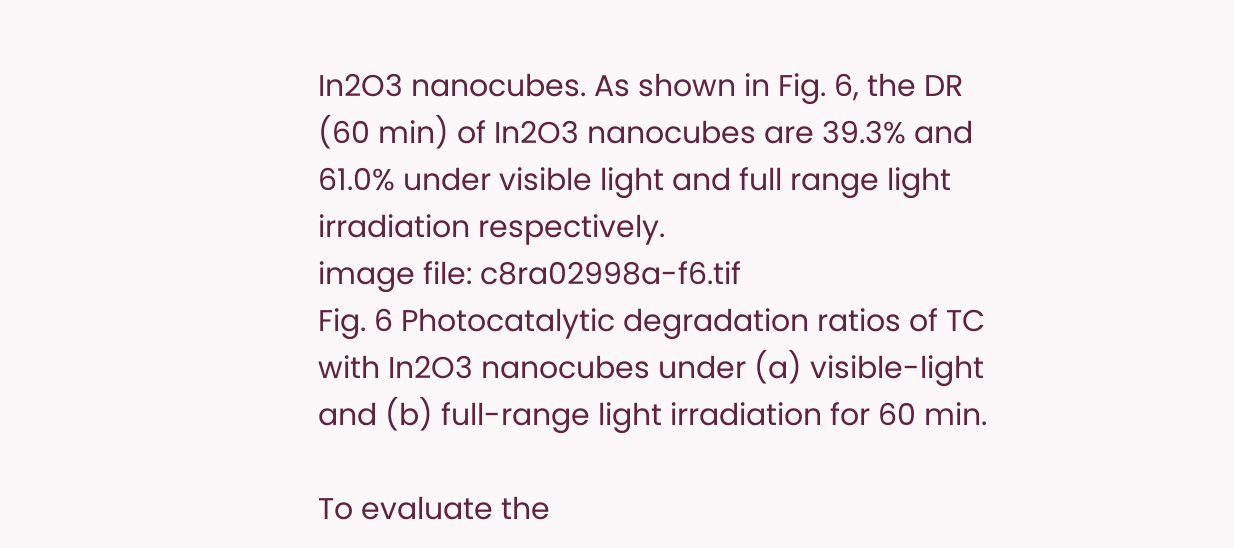In2O3 nanocubes. As shown in Fig. 6, the DR (60 min) of In2O3 nanocubes are 39.3% and 61.0% under visible light and full range light irradiation respectively.
image file: c8ra02998a-f6.tif
Fig. 6 Photocatalytic degradation ratios of TC with In2O3 nanocubes under (a) visible-light and (b) full-range light irradiation for 60 min.

To evaluate the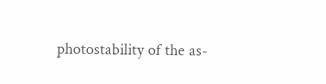photostability of the as-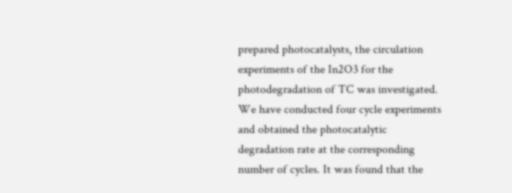prepared photocatalysts, the circulation experiments of the In2O3 for the photodegradation of TC was investigated. We have conducted four cycle experiments and obtained the photocatalytic degradation rate at the corresponding number of cycles. It was found that the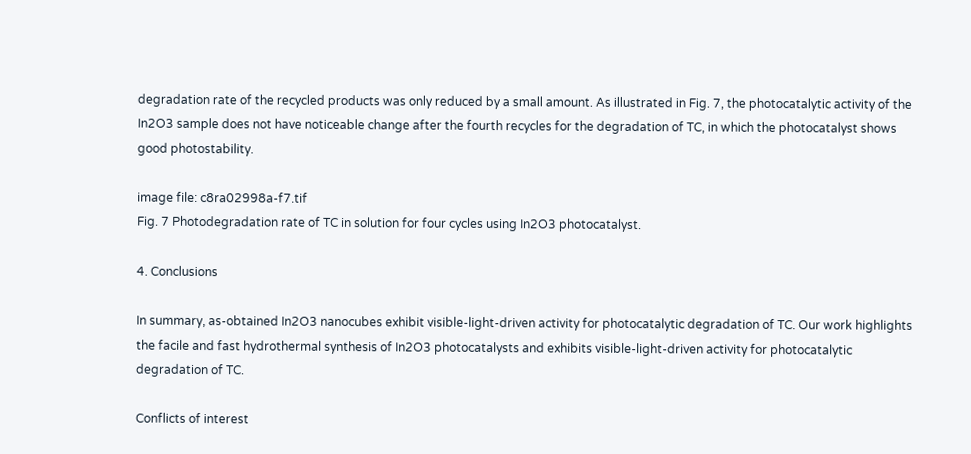degradation rate of the recycled products was only reduced by a small amount. As illustrated in Fig. 7, the photocatalytic activity of the In2O3 sample does not have noticeable change after the fourth recycles for the degradation of TC, in which the photocatalyst shows good photostability.

image file: c8ra02998a-f7.tif
Fig. 7 Photodegradation rate of TC in solution for four cycles using In2O3 photocatalyst.

4. Conclusions

In summary, as-obtained In2O3 nanocubes exhibit visible-light-driven activity for photocatalytic degradation of TC. Our work highlights the facile and fast hydrothermal synthesis of In2O3 photocatalysts and exhibits visible-light-driven activity for photocatalytic degradation of TC.

Conflicts of interest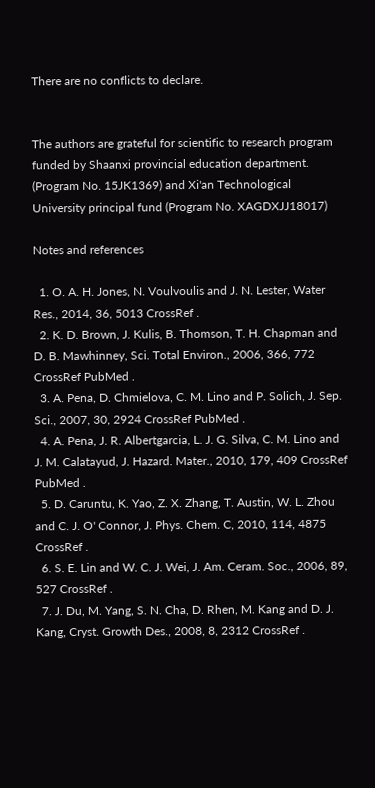There are no conflicts to declare.


The authors are grateful for scientific to research program funded by Shaanxi provincial education department. (Program No. 15JK1369) and Xi'an Technological University principal fund (Program No. XAGDXJJ18017)

Notes and references

  1. O. A. H. Jones, N. Voulvoulis and J. N. Lester, Water Res., 2014, 36, 5013 CrossRef .
  2. K. D. Brown, J. Kulis, B. Thomson, T. H. Chapman and D. B. Mawhinney, Sci. Total Environ., 2006, 366, 772 CrossRef PubMed .
  3. A. Pena, D. Chmielova, C. M. Lino and P. Solich, J. Sep. Sci., 2007, 30, 2924 CrossRef PubMed .
  4. A. Pena, J. R. Albertgarcia, L. J. G. Silva, C. M. Lino and J. M. Calatayud, J. Hazard. Mater., 2010, 179, 409 CrossRef PubMed .
  5. D. Caruntu, K. Yao, Z. X. Zhang, T. Austin, W. L. Zhou and C. J. O' Connor, J. Phys. Chem. C, 2010, 114, 4875 CrossRef .
  6. S. E. Lin and W. C. J. Wei, J. Am. Ceram. Soc., 2006, 89, 527 CrossRef .
  7. J. Du, M. Yang, S. N. Cha, D. Rhen, M. Kang and D. J. Kang, Cryst. Growth Des., 2008, 8, 2312 CrossRef .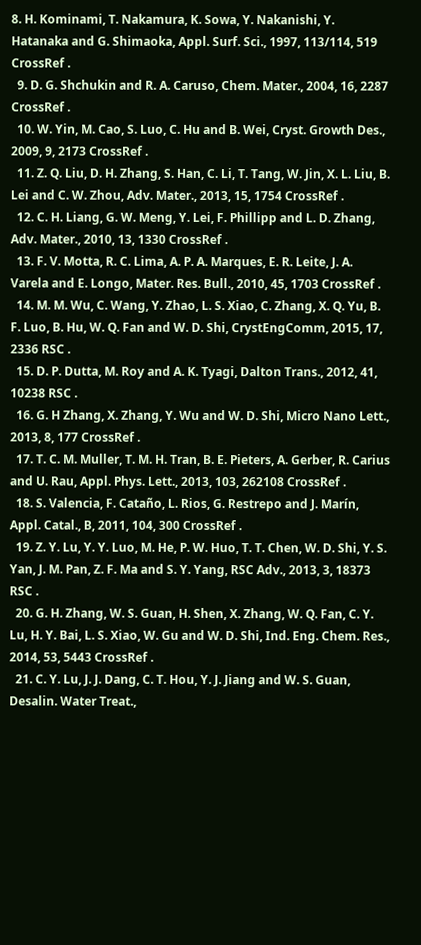8. H. Kominami, T. Nakamura, K. Sowa, Y. Nakanishi, Y. Hatanaka and G. Shimaoka, Appl. Surf. Sci., 1997, 113/114, 519 CrossRef .
  9. D. G. Shchukin and R. A. Caruso, Chem. Mater., 2004, 16, 2287 CrossRef .
  10. W. Yin, M. Cao, S. Luo, C. Hu and B. Wei, Cryst. Growth Des., 2009, 9, 2173 CrossRef .
  11. Z. Q. Liu, D. H. Zhang, S. Han, C. Li, T. Tang, W. Jin, X. L. Liu, B. Lei and C. W. Zhou, Adv. Mater., 2013, 15, 1754 CrossRef .
  12. C. H. Liang, G. W. Meng, Y. Lei, F. Phillipp and L. D. Zhang, Adv. Mater., 2010, 13, 1330 CrossRef .
  13. F. V. Motta, R. C. Lima, A. P. A. Marques, E. R. Leite, J. A. Varela and E. Longo, Mater. Res. Bull., 2010, 45, 1703 CrossRef .
  14. M. M. Wu, C. Wang, Y. Zhao, L. S. Xiao, C. Zhang, X. Q. Yu, B. F. Luo, B. Hu, W. Q. Fan and W. D. Shi, CrystEngComm, 2015, 17, 2336 RSC .
  15. D. P. Dutta, M. Roy and A. K. Tyagi, Dalton Trans., 2012, 41, 10238 RSC .
  16. G. H Zhang, X. Zhang, Y. Wu and W. D. Shi, Micro Nano Lett., 2013, 8, 177 CrossRef .
  17. T. C. M. Muller, T. M. H. Tran, B. E. Pieters, A. Gerber, R. Carius and U. Rau, Appl. Phys. Lett., 2013, 103, 262108 CrossRef .
  18. S. Valencia, F. Cataño, L. Rios, G. Restrepo and J. Marín, Appl. Catal., B, 2011, 104, 300 CrossRef .
  19. Z. Y. Lu, Y. Y. Luo, M. He, P. W. Huo, T. T. Chen, W. D. Shi, Y. S. Yan, J. M. Pan, Z. F. Ma and S. Y. Yang, RSC Adv., 2013, 3, 18373 RSC .
  20. G. H. Zhang, W. S. Guan, H. Shen, X. Zhang, W. Q. Fan, C. Y. Lu, H. Y. Bai, L. S. Xiao, W. Gu and W. D. Shi, Ind. Eng. Chem. Res., 2014, 53, 5443 CrossRef .
  21. C. Y. Lu, J. J. Dang, C. T. Hou, Y. J. Jiang and W. S. Guan, Desalin. Water Treat.,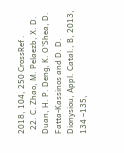2018, 104, 250 CrossRef .
  22. C. Zhao, M. Pelaezb, X. D. Duan, H. P. Deng, K. O'Shea, D. Fatta-Kassinos and D. D. Dionysiou, Appl. Catal., B, 2013, 134 –135,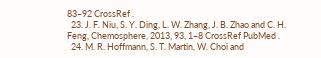83–92 CrossRef .
  23. J. F. Niu, S. Y. Ding, L. W. Zhang, J. B. Zhao and C. H. Feng, Chemosphere, 2013, 93, 1–8 CrossRef PubMed .
  24. M. R. Hoffmann, S. T. Martin, W. Choi and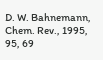D. W. Bahnemann, Chem. Rev., 1995, 95, 69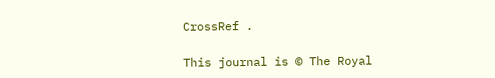CrossRef .

This journal is © The Royal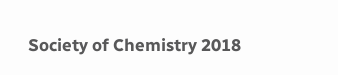Society of Chemistry 2018